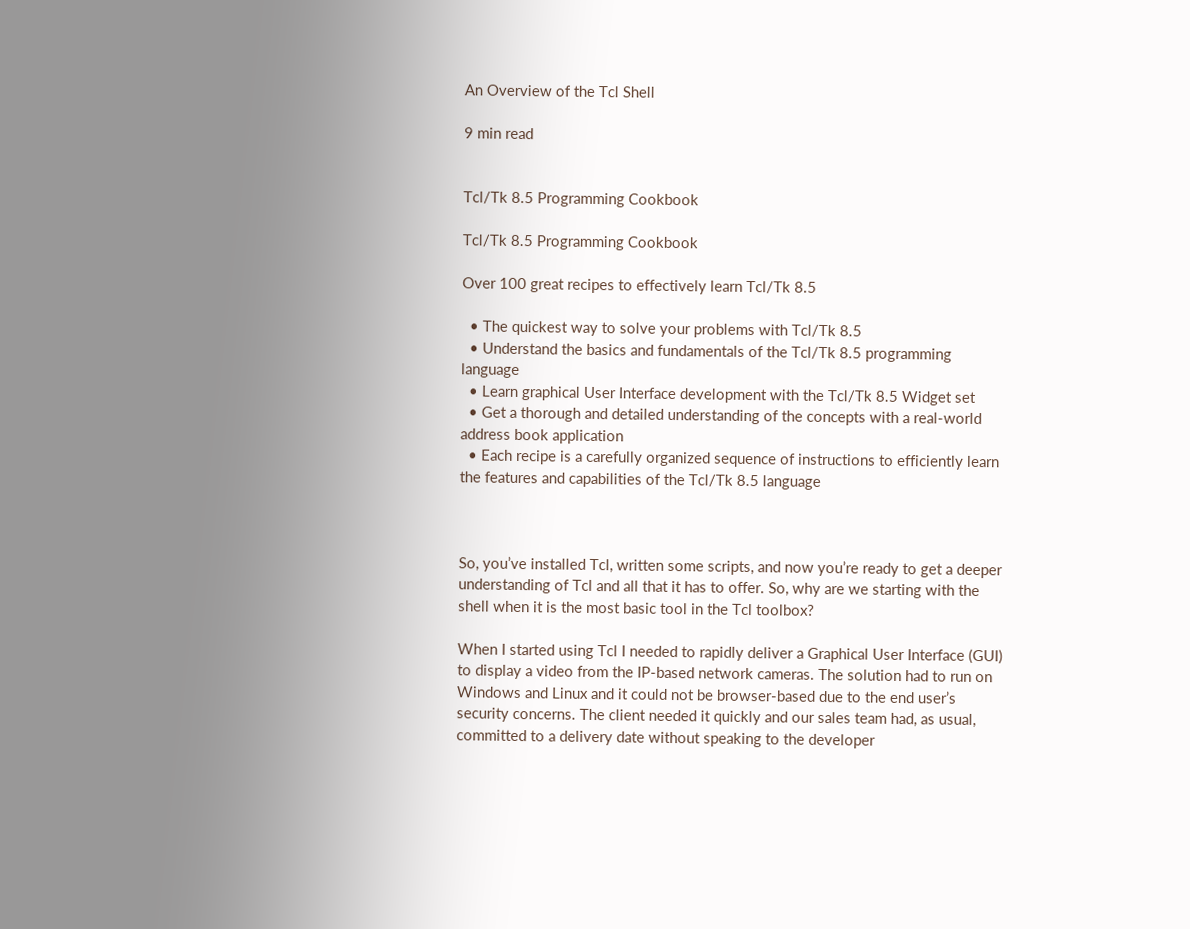An Overview of the Tcl Shell

9 min read


Tcl/Tk 8.5 Programming Cookbook

Tcl/Tk 8.5 Programming Cookbook

Over 100 great recipes to effectively learn Tcl/Tk 8.5

  • The quickest way to solve your problems with Tcl/Tk 8.5
  • Understand the basics and fundamentals of the Tcl/Tk 8.5 programming language
  • Learn graphical User Interface development with the Tcl/Tk 8.5 Widget set
  • Get a thorough and detailed understanding of the concepts with a real-world address book application
  • Each recipe is a carefully organized sequence of instructions to efficiently learn the features and capabilities of the Tcl/Tk 8.5 language



So, you’ve installed Tcl, written some scripts, and now you’re ready to get a deeper understanding of Tcl and all that it has to offer. So, why are we starting with the shell when it is the most basic tool in the Tcl toolbox?

When I started using Tcl I needed to rapidly deliver a Graphical User Interface (GUI) to display a video from the IP-based network cameras. The solution had to run on Windows and Linux and it could not be browser-based due to the end user’s security concerns. The client needed it quickly and our sales team had, as usual, committed to a delivery date without speaking to the developer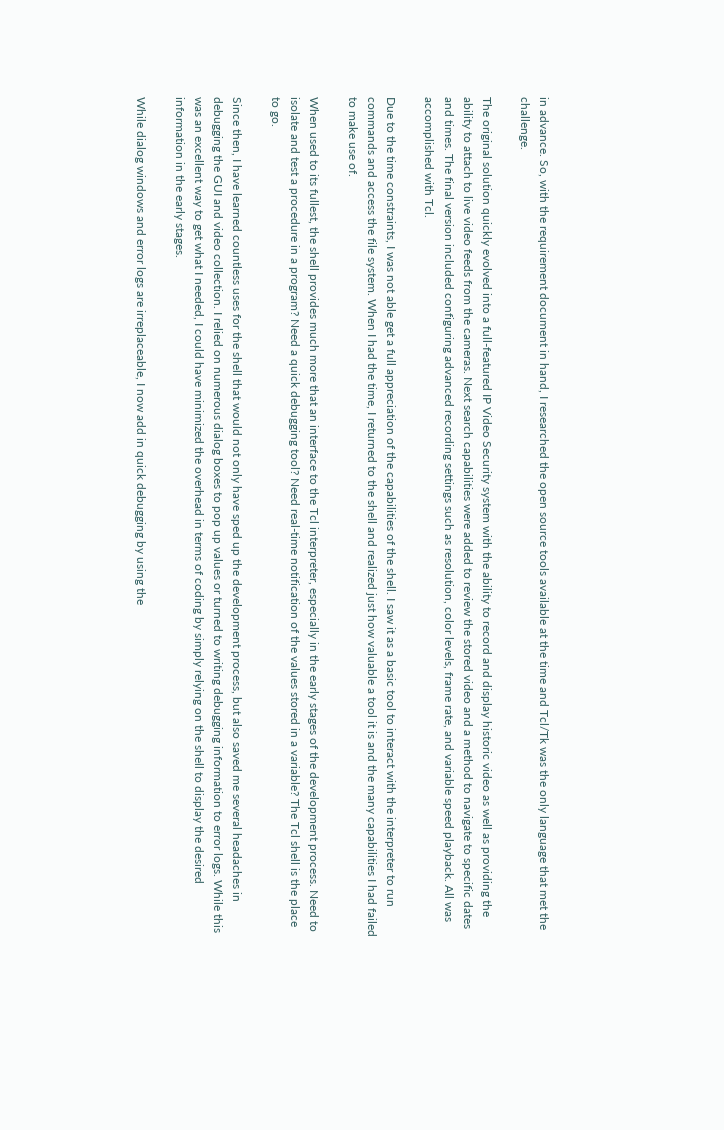in advance. So, with the requirement document in hand, I researched the open source tools available at the time and Tcl/Tk was the only language that met the challenge.

The original solution quickly evolved into a full-featured IP Video Security system with the ability to record and display historic video as well as providing the ability to attach to live video feeds from the cameras. Next search capabilities were added to review the stored video and a method to navigate to specific dates and times. The final version included configuring advanced recording settings such as resolution, color levels, frame rate, and variable speed playback. All was accomplished with Tcl.

Due to the time constraints, I was not able get a full appreciation of the capabilities of the shell. I saw it as a basic tool to interact with the interpreter to run commands and access the file system. When I had the time, I returned to the shell and realized just how valuable a tool it is and the many capabilities I had failed to make use of.

When used to its fullest, the shell provides much more that an interface to the Tcl interpreter, especially in the early stages of the development process. Need to isolate and test a procedure in a program? Need a quick debugging tool? Need real-time notification of the values stored in a variable? The Tcl shell is the place to go.

Since then, I have learned countless uses for the shell that would not only have sped up the development process, but also saved me several headaches in debugging the GUI and video collection. I relied on numerous dialog boxes to pop up values or turned to writing debugging information to error logs. While this was an excellent way to get what I needed, I could have minimized the overhead in terms of coding by simply relying on the shell to display the desired information in the early stages.

While dialog windows and error logs are irreplaceable, I now add in quick debugging by using the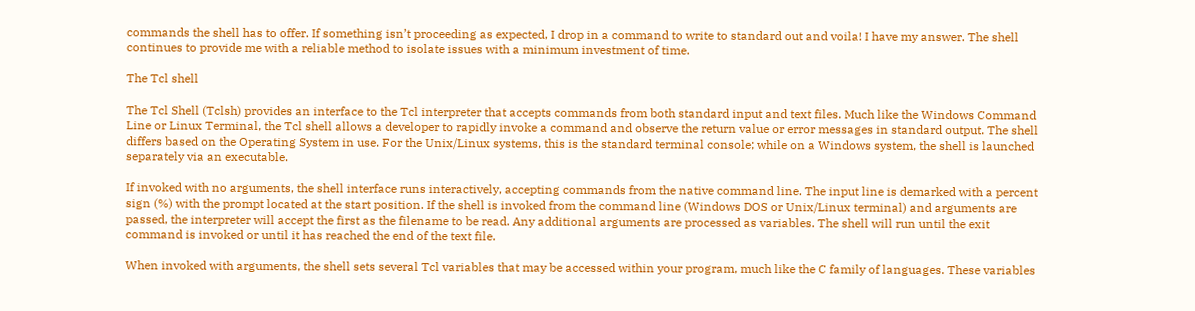commands the shell has to offer. If something isn’t proceeding as expected, I drop in a command to write to standard out and voila! I have my answer. The shell continues to provide me with a reliable method to isolate issues with a minimum investment of time.

The Tcl shell

The Tcl Shell (Tclsh) provides an interface to the Tcl interpreter that accepts commands from both standard input and text files. Much like the Windows Command Line or Linux Terminal, the Tcl shell allows a developer to rapidly invoke a command and observe the return value or error messages in standard output. The shell differs based on the Operating System in use. For the Unix/Linux systems, this is the standard terminal console; while on a Windows system, the shell is launched separately via an executable.

If invoked with no arguments, the shell interface runs interactively, accepting commands from the native command line. The input line is demarked with a percent sign (%) with the prompt located at the start position. If the shell is invoked from the command line (Windows DOS or Unix/Linux terminal) and arguments are passed, the interpreter will accept the first as the filename to be read. Any additional arguments are processed as variables. The shell will run until the exit command is invoked or until it has reached the end of the text file.

When invoked with arguments, the shell sets several Tcl variables that may be accessed within your program, much like the C family of languages. These variables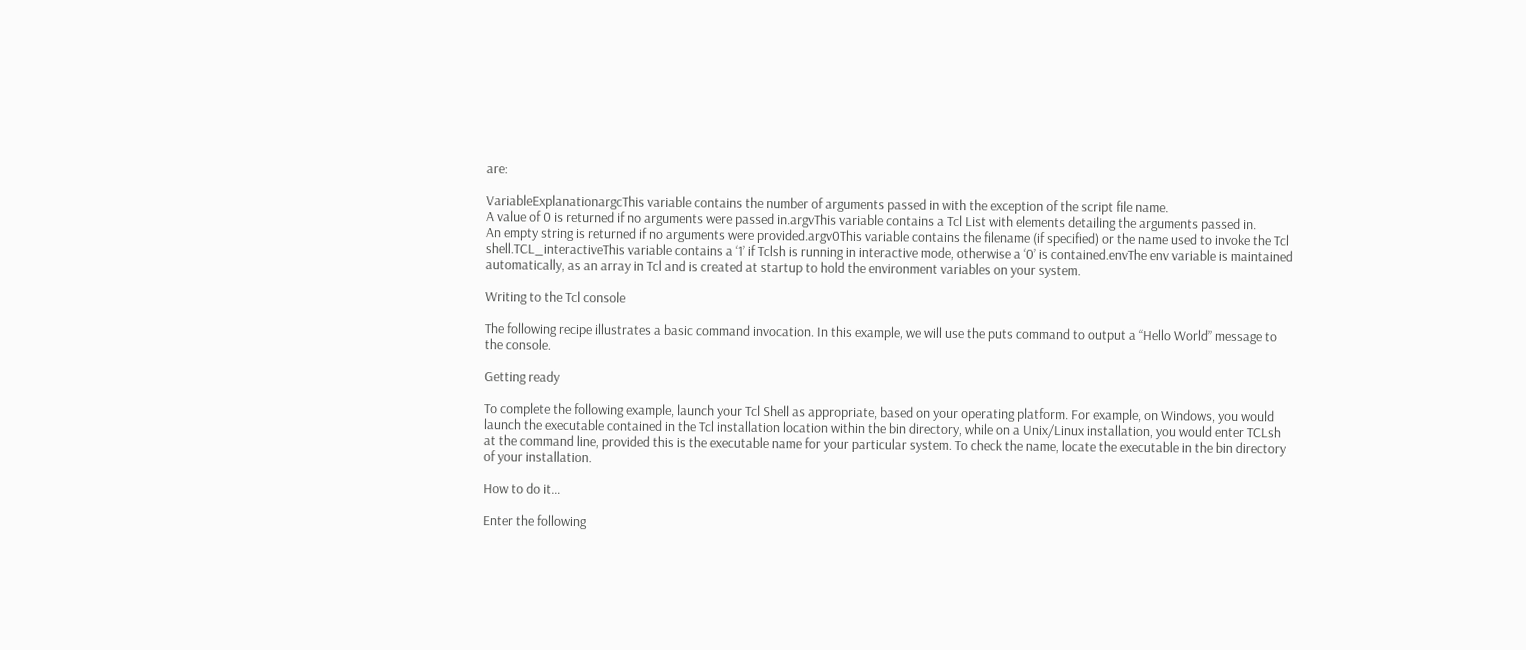are:

VariableExplanationargcThis variable contains the number of arguments passed in with the exception of the script file name.
A value of 0 is returned if no arguments were passed in.argvThis variable contains a Tcl List with elements detailing the arguments passed in.
An empty string is returned if no arguments were provided.argv0This variable contains the filename (if specified) or the name used to invoke the Tcl shell.TCL_interactiveThis variable contains a ‘1’ if Tclsh is running in interactive mode, otherwise a ‘0’ is contained.envThe env variable is maintained automatically, as an array in Tcl and is created at startup to hold the environment variables on your system.

Writing to the Tcl console

The following recipe illustrates a basic command invocation. In this example, we will use the puts command to output a “Hello World” message to the console.

Getting ready

To complete the following example, launch your Tcl Shell as appropriate, based on your operating platform. For example, on Windows, you would launch the executable contained in the Tcl installation location within the bin directory, while on a Unix/Linux installation, you would enter TCLsh at the command line, provided this is the executable name for your particular system. To check the name, locate the executable in the bin directory of your installation.

How to do it…

Enter the following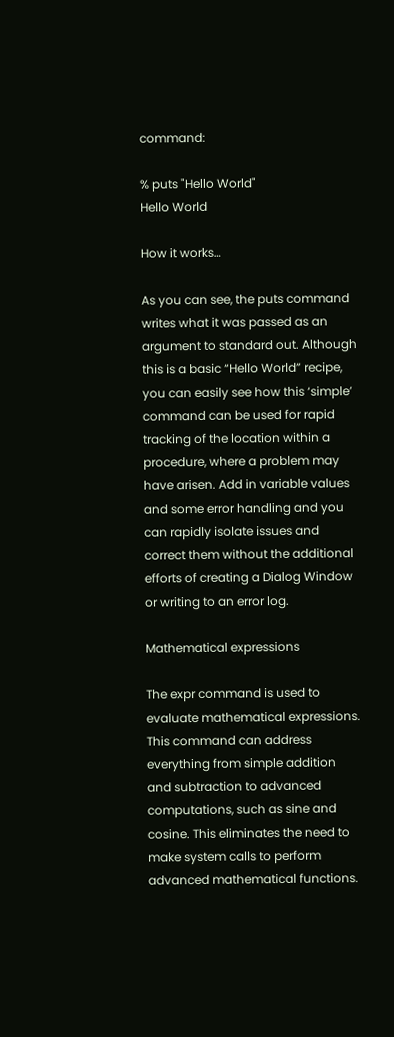command:

% puts "Hello World"
Hello World

How it works…

As you can see, the puts command writes what it was passed as an argument to standard out. Although this is a basic “Hello World” recipe, you can easily see how this ‘simple’ command can be used for rapid tracking of the location within a procedure, where a problem may have arisen. Add in variable values and some error handling and you can rapidly isolate issues and correct them without the additional efforts of creating a Dialog Window or writing to an error log.

Mathematical expressions

The expr command is used to evaluate mathematical expressions. This command can address everything from simple addition and subtraction to advanced computations, such as sine and cosine. This eliminates the need to make system calls to perform advanced mathematical functions.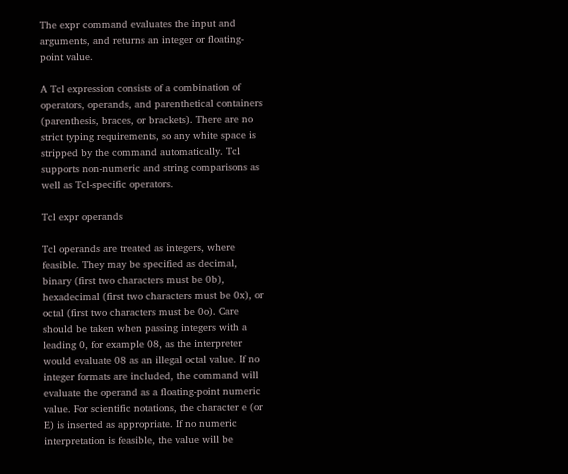The expr command evaluates the input and arguments, and returns an integer or floating-point value.

A Tcl expression consists of a combination of operators, operands, and parenthetical containers (parenthesis, braces, or brackets). There are no strict typing requirements, so any white space is stripped by the command automatically. Tcl supports non-numeric and string comparisons as well as Tcl-specific operators.

Tcl expr operands

Tcl operands are treated as integers, where feasible. They may be specified as decimal, binary (first two characters must be 0b), hexadecimal (first two characters must be 0x), or octal (first two characters must be 0o). Care should be taken when passing integers with a leading 0, for example 08, as the interpreter would evaluate 08 as an illegal octal value. If no integer formats are included, the command will evaluate the operand as a floating-point numeric value. For scientific notations, the character e (or E) is inserted as appropriate. If no numeric interpretation is feasible, the value will be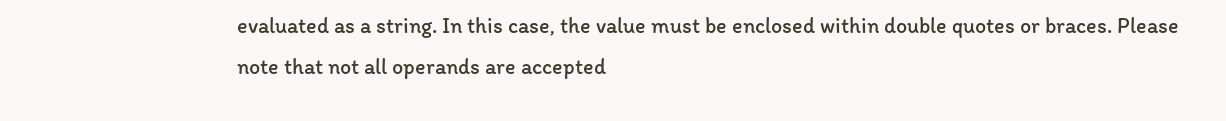evaluated as a string. In this case, the value must be enclosed within double quotes or braces. Please note that not all operands are accepted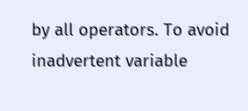by all operators. To avoid inadvertent variable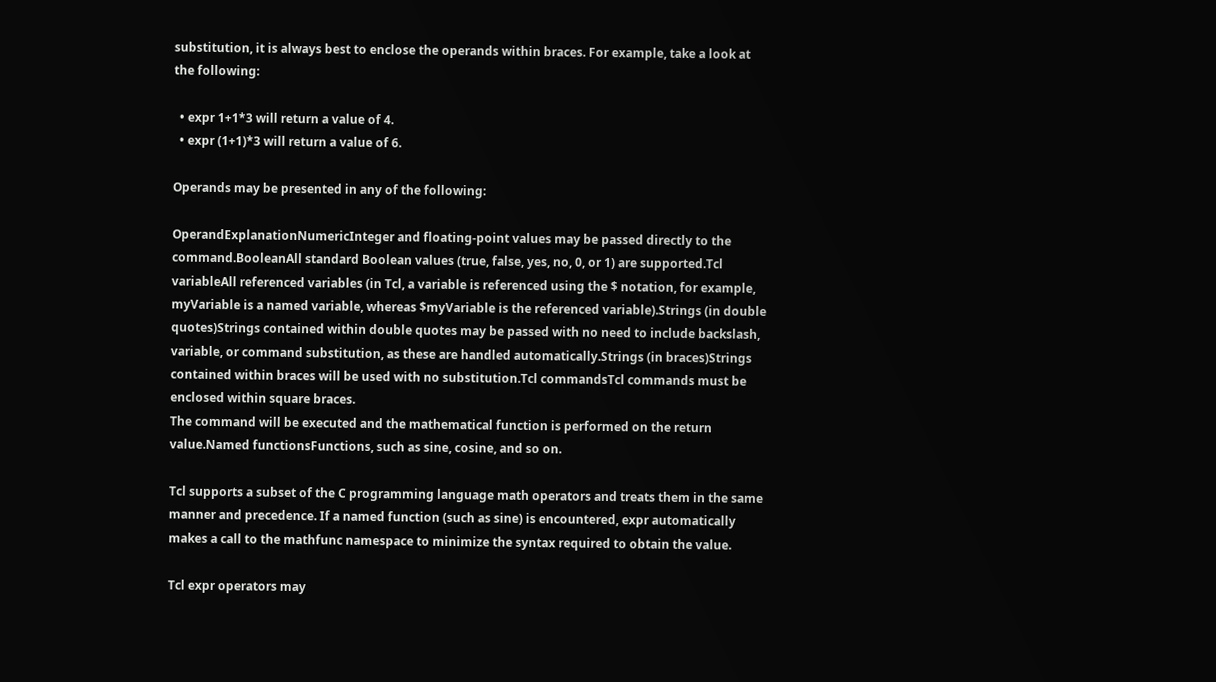substitution, it is always best to enclose the operands within braces. For example, take a look at the following:

  • expr 1+1*3 will return a value of 4.
  • expr (1+1)*3 will return a value of 6.

Operands may be presented in any of the following:

OperandExplanationNumericInteger and floating-point values may be passed directly to the command.BooleanAll standard Boolean values (true, false, yes, no, 0, or 1) are supported.Tcl variableAll referenced variables (in Tcl, a variable is referenced using the $ notation, for example, myVariable is a named variable, whereas $myVariable is the referenced variable).Strings (in double quotes)Strings contained within double quotes may be passed with no need to include backslash, variable, or command substitution, as these are handled automatically.Strings (in braces)Strings contained within braces will be used with no substitution.Tcl commandsTcl commands must be enclosed within square braces.
The command will be executed and the mathematical function is performed on the return value.Named functionsFunctions, such as sine, cosine, and so on.

Tcl supports a subset of the C programming language math operators and treats them in the same manner and precedence. If a named function (such as sine) is encountered, expr automatically makes a call to the mathfunc namespace to minimize the syntax required to obtain the value.

Tcl expr operators may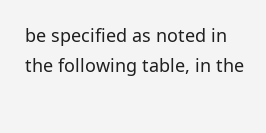be specified as noted in the following table, in the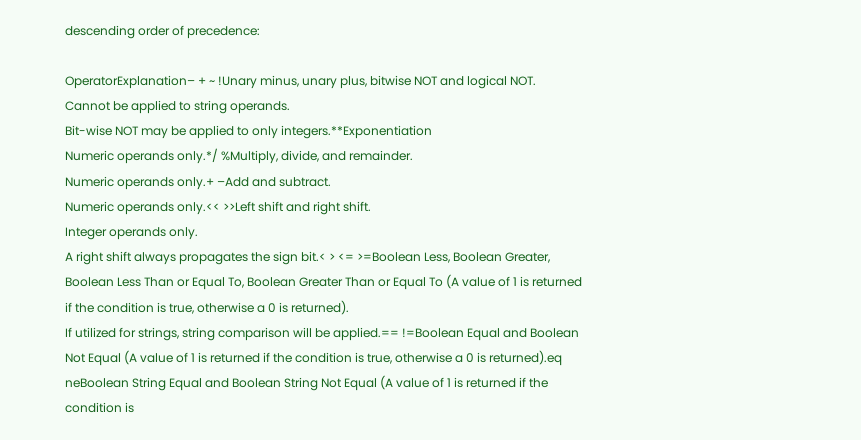descending order of precedence:

OperatorExplanation– + ~ !Unary minus, unary plus, bitwise NOT and logical NOT.
Cannot be applied to string operands.
Bit-wise NOT may be applied to only integers.**Exponentiation
Numeric operands only.*/ %Multiply, divide, and remainder.
Numeric operands only.+ –Add and subtract.
Numeric operands only.<< >>Left shift and right shift.
Integer operands only.
A right shift always propagates the sign bit.< > <= >=Boolean Less, Boolean Greater, Boolean Less Than or Equal To, Boolean Greater Than or Equal To (A value of 1 is returned if the condition is true, otherwise a 0 is returned).
If utilized for strings, string comparison will be applied.== !=Boolean Equal and Boolean Not Equal (A value of 1 is returned if the condition is true, otherwise a 0 is returned).eq neBoolean String Equal and Boolean String Not Equal (A value of 1 is returned if the condition is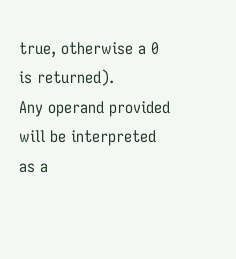true, otherwise a 0 is returned).
Any operand provided will be interpreted as a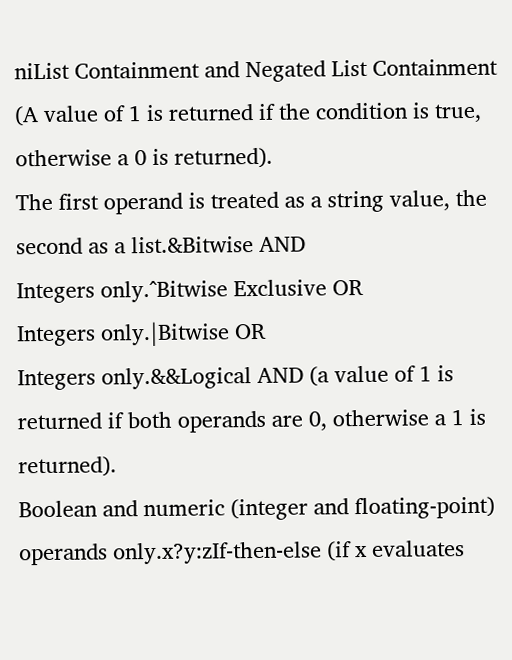niList Containment and Negated List Containment (A value of 1 is returned if the condition is true, otherwise a 0 is returned).
The first operand is treated as a string value, the second as a list.&Bitwise AND
Integers only.^Bitwise Exclusive OR
Integers only.|Bitwise OR
Integers only.&&Logical AND (a value of 1 is returned if both operands are 0, otherwise a 1 is returned).
Boolean and numeric (integer and floating-point) operands only.x?y:zIf-then-else (if x evaluates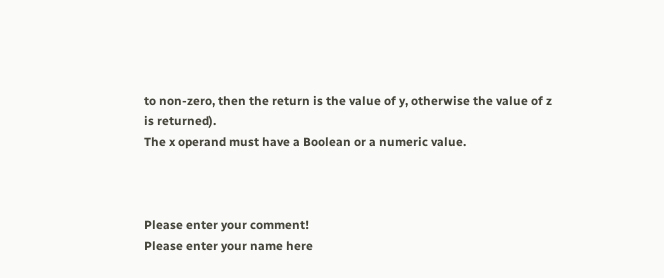to non-zero, then the return is the value of y, otherwise the value of z is returned).
The x operand must have a Boolean or a numeric value.



Please enter your comment!
Please enter your name here